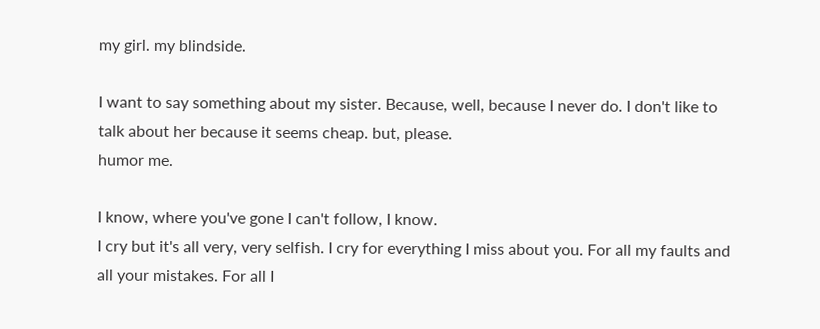my girl. my blindside.

I want to say something about my sister. Because, well, because I never do. I don't like to talk about her because it seems cheap. but, please.
humor me.

I know, where you've gone I can't follow, I know.
I cry but it's all very, very selfish. I cry for everything I miss about you. For all my faults and all your mistakes. For all I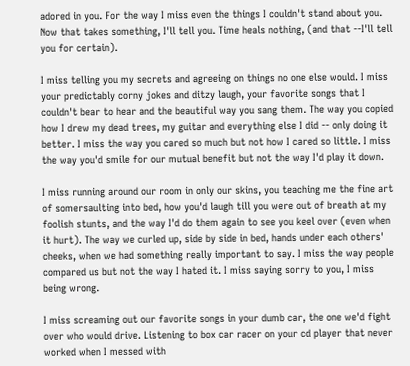adored in you. For the way I miss even the things I couldn't stand about you. Now that takes something, I'll tell you. Time heals nothing, (and that --I'll tell you for certain).

I miss telling you my secrets and agreeing on things no one else would. I miss your predictably corny jokes and ditzy laugh, your favorite songs that I couldn't bear to hear and the beautiful way you sang them. The way you copied how I drew my dead trees, my guitar and everything else I did -- only doing it better. I miss the way you cared so much but not how I cared so little. I miss the way you'd smile for our mutual benefit but not the way I'd play it down.

I miss running around our room in only our skins, you teaching me the fine art of somersaulting into bed, how you'd laugh till you were out of breath at my foolish stunts, and the way I'd do them again to see you keel over (even when it hurt). The way we curled up, side by side in bed, hands under each others' cheeks, when we had something really important to say. I miss the way people compared us but not the way I hated it. I miss saying sorry to you, I miss being wrong.

I miss screaming out our favorite songs in your dumb car, the one we'd fight over who would drive. Listening to box car racer on your cd player that never worked when I messed with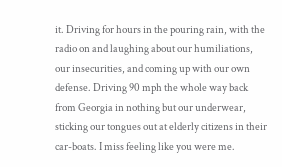it. Driving for hours in the pouring rain, with the radio on and laughing about our humiliations, our insecurities, and coming up with our own defense. Driving 90 mph the whole way back from Georgia in nothing but our underwear, sticking our tongues out at elderly citizens in their car-boats. I miss feeling like you were me.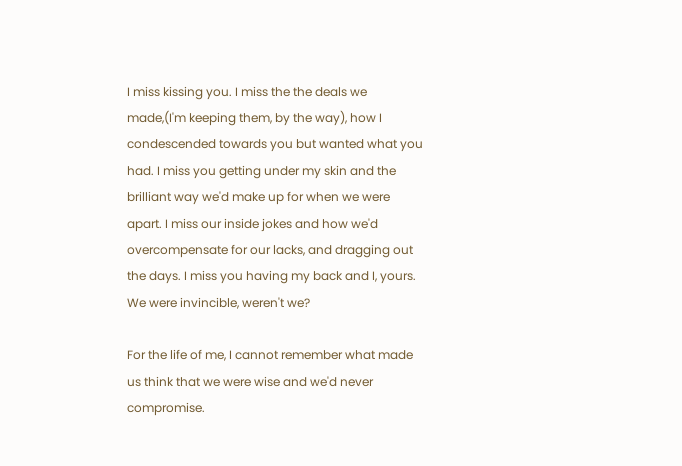I miss kissing you. I miss the the deals we made,(I'm keeping them, by the way), how I condescended towards you but wanted what you had. I miss you getting under my skin and the brilliant way we'd make up for when we were apart. I miss our inside jokes and how we'd overcompensate for our lacks, and dragging out the days. I miss you having my back and I, yours. We were invincible, weren't we?

For the life of me, I cannot remember what made us think that we were wise and we'd never compromise.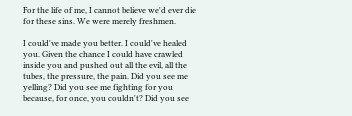For the life of me, I cannot believe we'd ever die for these sins. We were merely freshmen.

I could've made you better. I could've healed you. Given the chance I could have crawled inside you and pushed out all the evil, all the tubes, the pressure, the pain. Did you see me yelling? Did you see me fighting for you because, for once, you couldn't? Did you see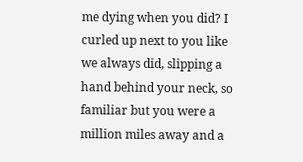me dying when you did? I curled up next to you like we always did, slipping a hand behind your neck, so familiar but you were a million miles away and a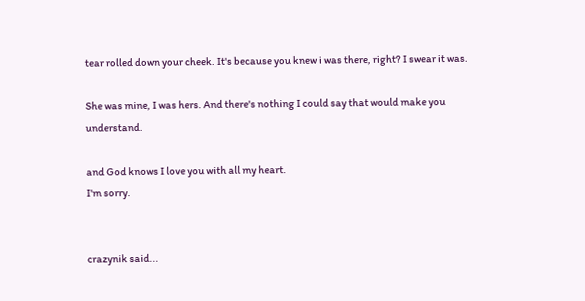tear rolled down your cheek. It's because you knew i was there, right? I swear it was.

She was mine, I was hers. And there's nothing I could say that would make you understand.

and God knows I love you with all my heart.
I'm sorry.


crazynik said...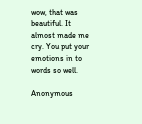wow, that was beautiful. It almost made me cry. You put your emotions in to words so well.

Anonymous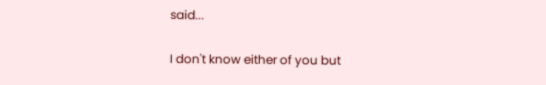said...

I don't know either of you but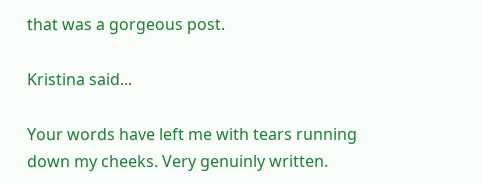that was a gorgeous post.

Kristina said...

Your words have left me with tears running down my cheeks. Very genuinly written.